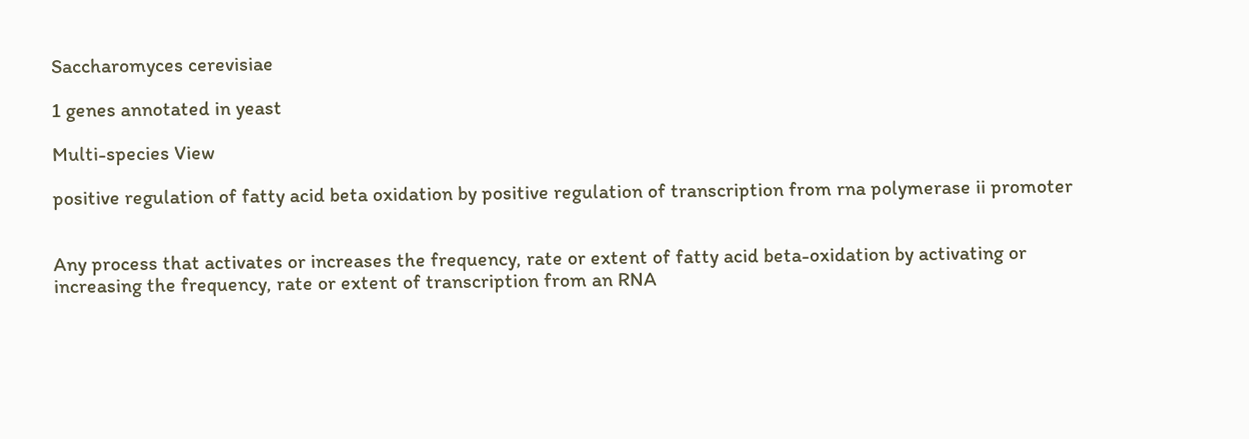Saccharomyces cerevisiae

1 genes annotated in yeast

Multi-species View

positive regulation of fatty acid beta oxidation by positive regulation of transcription from rna polymerase ii promoter


Any process that activates or increases the frequency, rate or extent of fatty acid beta-oxidation by activating or increasing the frequency, rate or extent of transcription from an RNA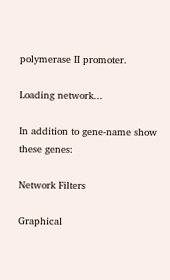polymerase II promoter.

Loading network...

In addition to gene-name show these genes:

Network Filters

Graphical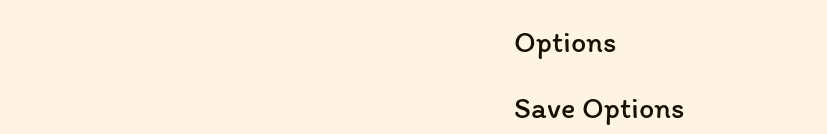Options

Save Options